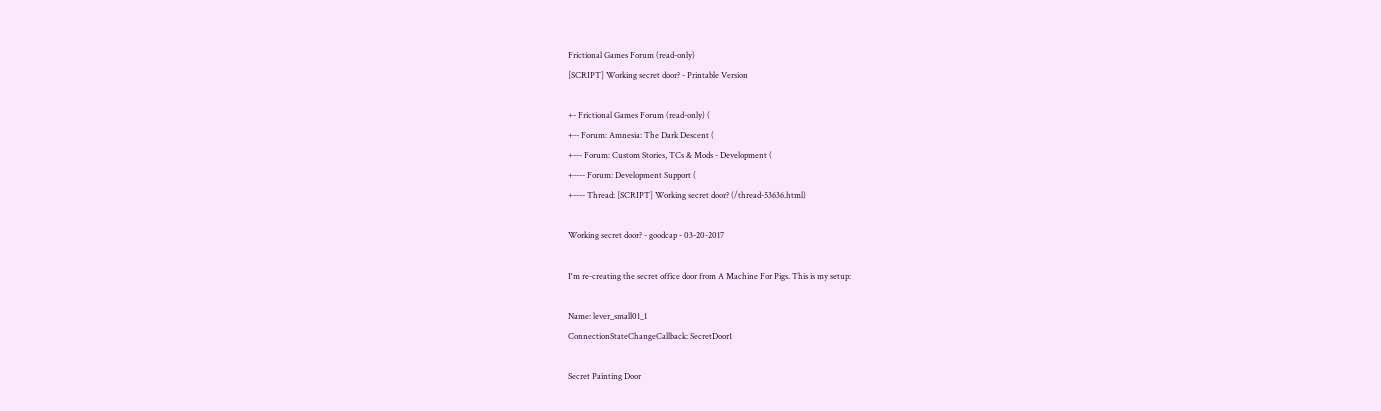Frictional Games Forum (read-only)
[SCRIPT] Working secret door? - Printable Version

+- Frictional Games Forum (read-only) (
+-- Forum: Amnesia: The Dark Descent (
+--- Forum: Custom Stories, TCs & Mods - Development (
+---- Forum: Development Support (
+---- Thread: [SCRIPT] Working secret door? (/thread-53636.html)

Working secret door? - goodcap - 03-20-2017

I'm re-creating the secret office door from A Machine For Pigs. This is my setup:

Name: lever_small01_1
ConnectionStateChangeCallback: SecretDoor1

Secret Painting Door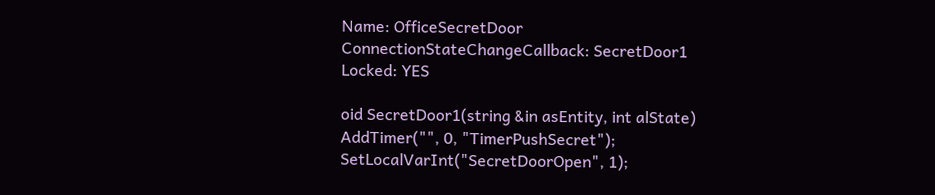Name: OfficeSecretDoor
ConnectionStateChangeCallback: SecretDoor1
Locked: YES

oid SecretDoor1(string &in asEntity, int alState)
AddTimer("", 0, "TimerPushSecret");
SetLocalVarInt("SecretDoorOpen", 1);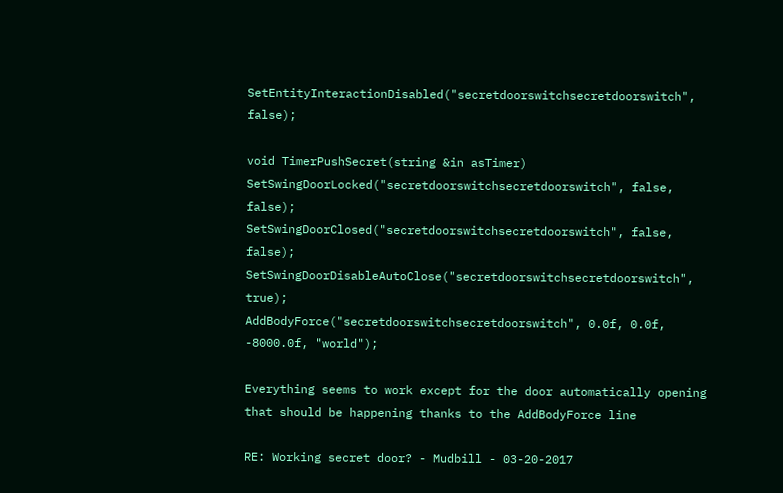SetEntityInteractionDisabled("secretdoorswitchsecretdoorswitch", false);

void TimerPushSecret(string &in asTimer)
SetSwingDoorLocked("secretdoorswitchsecretdoorswitch", false, false);
SetSwingDoorClosed("secretdoorswitchsecretdoorswitch", false, false);
SetSwingDoorDisableAutoClose("secretdoorswitchsecretdoorswitch", true);
AddBodyForce("secretdoorswitchsecretdoorswitch", 0.0f, 0.0f, -8000.0f, "world");

Everything seems to work except for the door automatically opening that should be happening thanks to the AddBodyForce line

RE: Working secret door? - Mudbill - 03-20-2017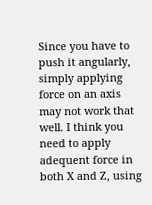Since you have to push it angularly, simply applying force on an axis may not work that well. I think you need to apply adequent force in both X and Z, using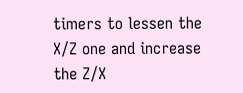timers to lessen the X/Z one and increase the Z/X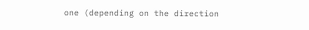one (depending on the direction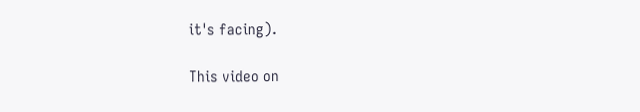it's facing).

This video on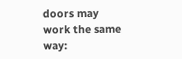doors may work the same way: